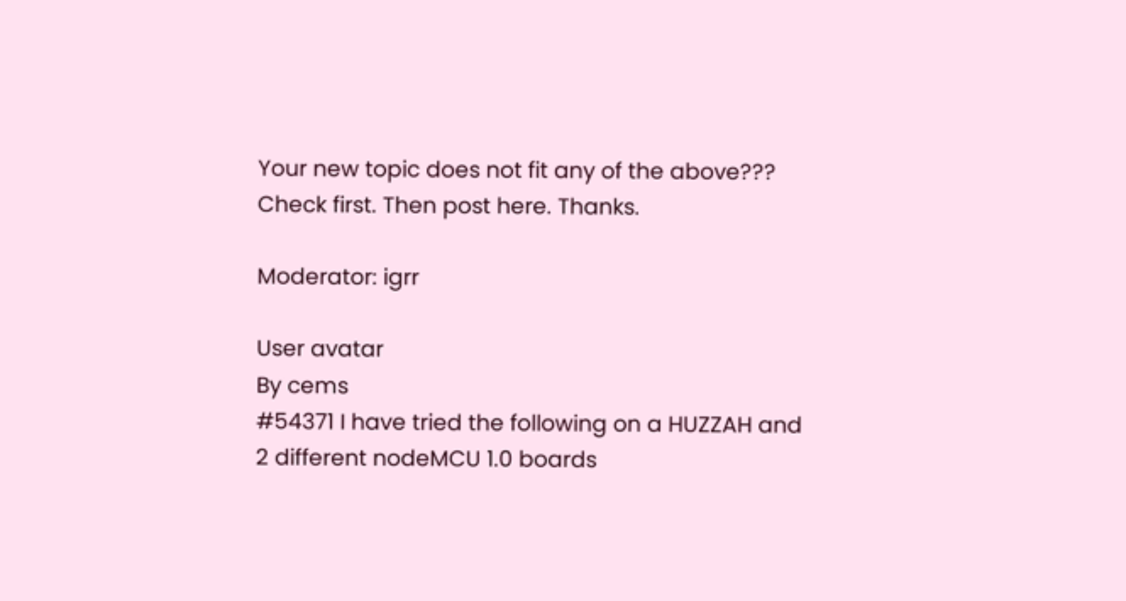Your new topic does not fit any of the above??? Check first. Then post here. Thanks.

Moderator: igrr

User avatar
By cems
#54371 I have tried the following on a HUZZAH and 2 different nodeMCU 1.0 boards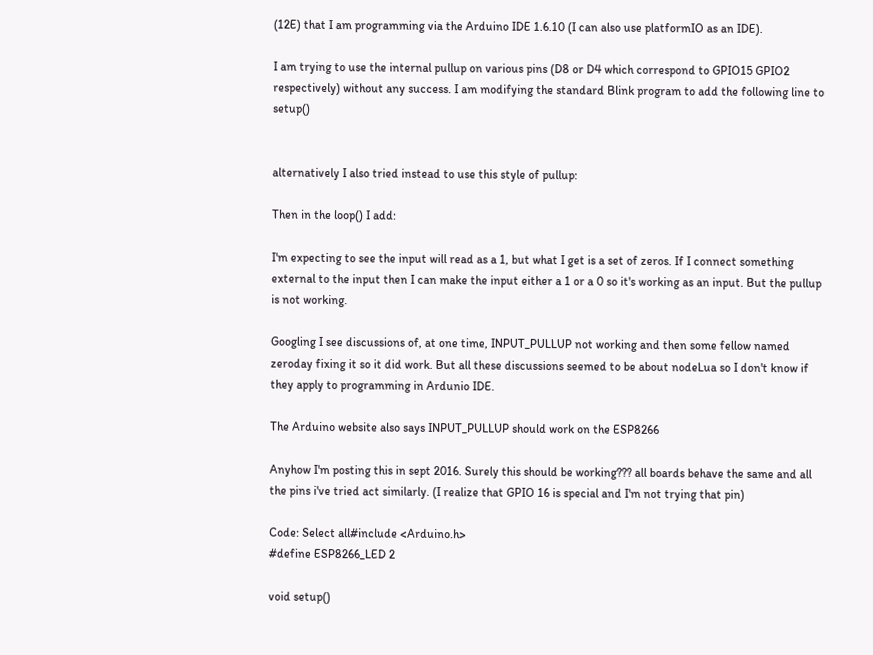(12E) that I am programming via the Arduino IDE 1.6.10 (I can also use platformIO as an IDE).

I am trying to use the internal pullup on various pins (D8 or D4 which correspond to GPIO15 GPIO2 respectively) without any success. I am modifying the standard Blink program to add the following line to setup()


alternatively I also tried instead to use this style of pullup:

Then in the loop() I add:

I'm expecting to see the input will read as a 1, but what I get is a set of zeros. If I connect something external to the input then I can make the input either a 1 or a 0 so it's working as an input. But the pullup is not working.

Googling I see discussions of, at one time, INPUT_PULLUP not working and then some fellow named zeroday fixing it so it did work. But all these discussions seemed to be about nodeLua so I don't know if they apply to programming in Ardunio IDE.

The Arduino website also says INPUT_PULLUP should work on the ESP8266

Anyhow I'm posting this in sept 2016. Surely this should be working??? all boards behave the same and all the pins i've tried act similarly. (I realize that GPIO 16 is special and I'm not trying that pin)

Code: Select all#include <Arduino.h>
#define ESP8266_LED 2

void setup()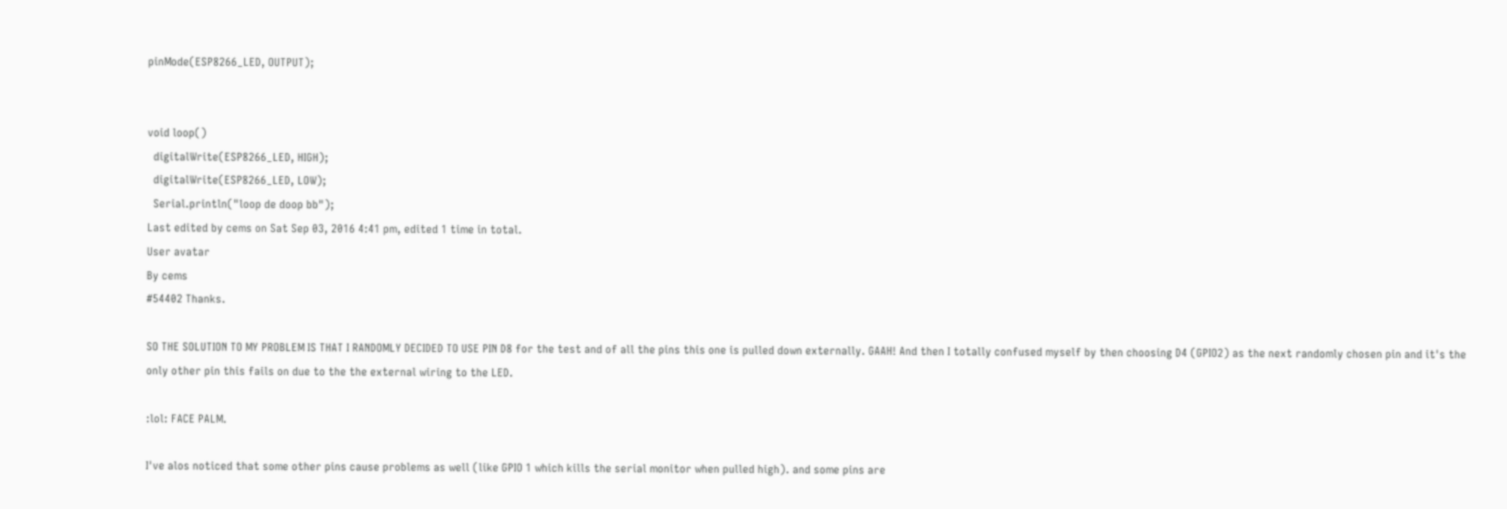pinMode(ESP8266_LED, OUTPUT);


void loop()
  digitalWrite(ESP8266_LED, HIGH);
  digitalWrite(ESP8266_LED, LOW);
  Serial.println("loop de doop bb");
Last edited by cems on Sat Sep 03, 2016 4:41 pm, edited 1 time in total.
User avatar
By cems
#54402 Thanks.

SO THE SOLUTION TO MY PROBLEM IS THAT I RANDOMLY DECIDED TO USE PIN D8 for the test and of all the pins this one is pulled down externally. GAAH! And then I totally confused myself by then choosing D4 (GPIO2) as the next randomly chosen pin and it's the only other pin this fails on due to the the external wiring to the LED.

:lol: FACE PALM.

I've alos noticed that some other pins cause problems as well (like GPIO 1 which kills the serial monitor when pulled high). and some pins are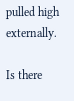pulled high externally.

Is there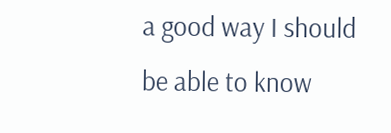a good way I should be able to know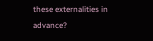these externalities in advance?